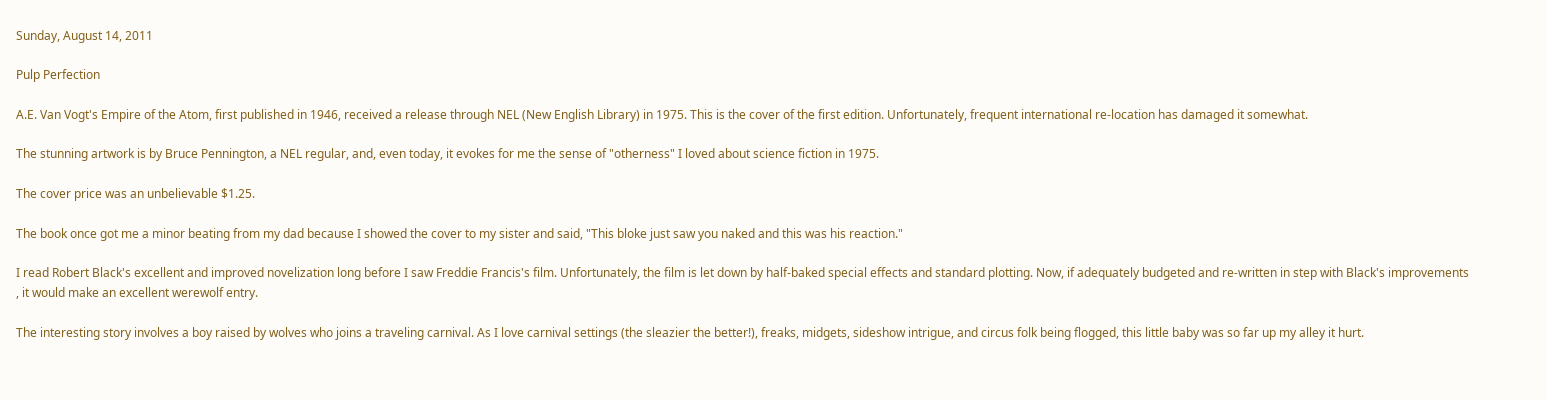Sunday, August 14, 2011

Pulp Perfection

A.E. Van Vogt's Empire of the Atom, first published in 1946, received a release through NEL (New English Library) in 1975. This is the cover of the first edition. Unfortunately, frequent international re-location has damaged it somewhat.

The stunning artwork is by Bruce Pennington, a NEL regular, and, even today, it evokes for me the sense of "otherness" I loved about science fiction in 1975.

The cover price was an unbelievable $1.25.

The book once got me a minor beating from my dad because I showed the cover to my sister and said, "This bloke just saw you naked and this was his reaction."

I read Robert Black's excellent and improved novelization long before I saw Freddie Francis's film. Unfortunately, the film is let down by half-baked special effects and standard plotting. Now, if adequately budgeted and re-written in step with Black's improvements , it would make an excellent werewolf entry.

The interesting story involves a boy raised by wolves who joins a traveling carnival. As I love carnival settings (the sleazier the better!), freaks, midgets, sideshow intrigue, and circus folk being flogged, this little baby was so far up my alley it hurt.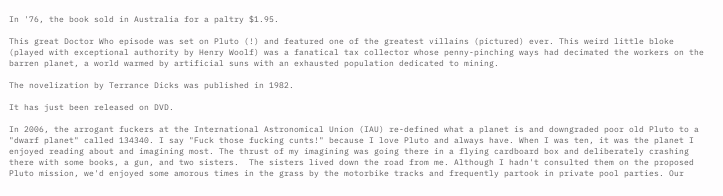In '76, the book sold in Australia for a paltry $1.95.

This great Doctor Who episode was set on Pluto (!) and featured one of the greatest villains (pictured) ever. This weird little bloke (played with exceptional authority by Henry Woolf) was a fanatical tax collector whose penny-pinching ways had decimated the workers on the barren planet, a world warmed by artificial suns with an exhausted population dedicated to mining.

The novelization by Terrance Dicks was published in 1982.

It has just been released on DVD.

In 2006, the arrogant fuckers at the International Astronomical Union (IAU) re-defined what a planet is and downgraded poor old Pluto to a "dwarf planet" called 134340. I say "Fuck those fucking cunts!" because I love Pluto and always have. When I was ten, it was the planet I enjoyed reading about and imagining most. The thrust of my imagining was going there in a flying cardboard box and deliberately crashing there with some books, a gun, and two sisters.  The sisters lived down the road from me. Although I hadn't consulted them on the proposed Pluto mission, we'd enjoyed some amorous times in the grass by the motorbike tracks and frequently partook in private pool parties. Our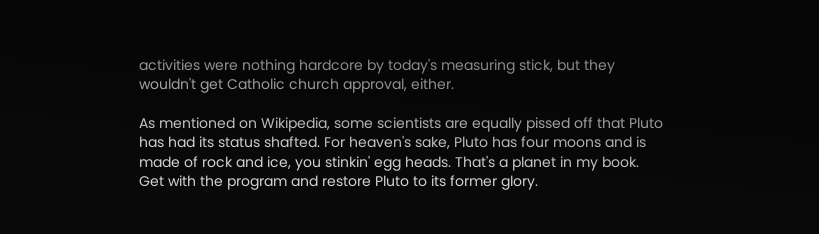activities were nothing hardcore by today's measuring stick, but they wouldn't get Catholic church approval, either.

As mentioned on Wikipedia, some scientists are equally pissed off that Pluto has had its status shafted. For heaven's sake, Pluto has four moons and is made of rock and ice, you stinkin' egg heads. That's a planet in my book. Get with the program and restore Pluto to its former glory.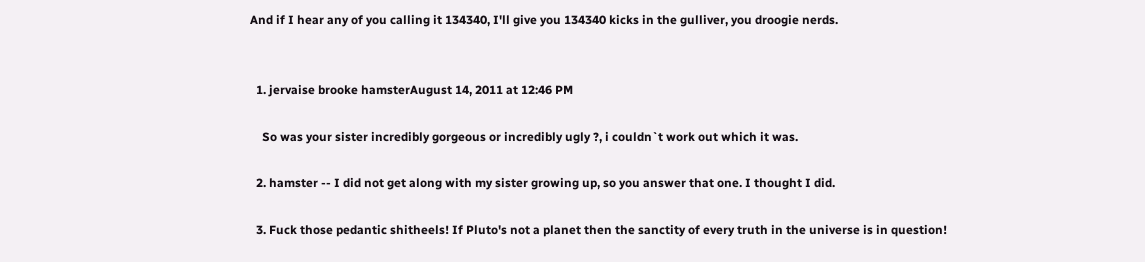And if I hear any of you calling it 134340, I'll give you 134340 kicks in the gulliver, you droogie nerds.


  1. jervaise brooke hamsterAugust 14, 2011 at 12:46 PM

    So was your sister incredibly gorgeous or incredibly ugly ?, i couldn`t work out which it was.

  2. hamster -- I did not get along with my sister growing up, so you answer that one. I thought I did.

  3. Fuck those pedantic shitheels! If Pluto's not a planet then the sanctity of every truth in the universe is in question!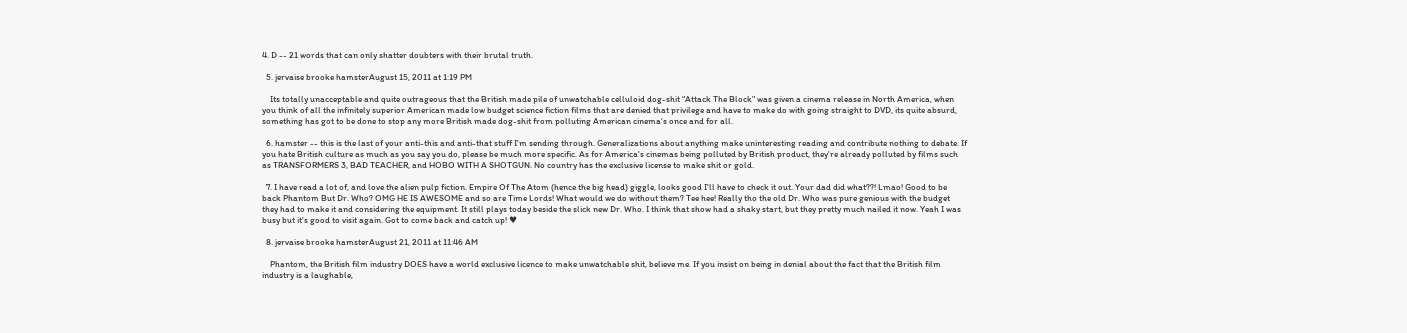4. D -- 21 words that can only shatter doubters with their brutal truth.

  5. jervaise brooke hamsterAugust 15, 2011 at 1:19 PM

    Its totally unacceptable and quite outrageous that the British made pile of unwatchable celluloid dog-shit "Attack The Block" was given a cinema release in North America, when you think of all the infinitely superior American made low budget science fiction films that are denied that privilege and have to make do with going straight to DVD, its quite absurd, something has got to be done to stop any more British made dog-shit from polluting American cinema's once and for all.

  6. hamster -- this is the last of your anti-this and anti-that stuff I'm sending through. Generalizations about anything make uninteresting reading and contribute nothing to debate. If you hate British culture as much as you say you do, please be much more specific. As for America's cinemas being polluted by British product, they're already polluted by films such as TRANSFORMERS 3, BAD TEACHER, and HOBO WITH A SHOTGUN. No country has the exclusive license to make shit or gold.

  7. I have read a lot of, and love the alien pulp fiction. Empire Of The Atom (hence the big head) giggle, looks good I'll have to check it out. Your dad did what??! Lmao! Good to be back Phantom But Dr. Who? OMG HE IS AWESOME and so are Time Lords! What would we do without them? Tee hee! Really tho the old Dr. Who was pure genious with the budget they had to make it and considering the equipment. It still plays today beside the slick new Dr. Who. I think that show had a shaky start, but they pretty much nailed it now. Yeah I was busy but it's good to visit again. Got to come back and catch up! ♥

  8. jervaise brooke hamsterAugust 21, 2011 at 11:46 AM

    Phantom, the British film industry DOES have a world exclusive licence to make unwatchable shit, believe me. If you insist on being in denial about the fact that the British film industry is a laughable,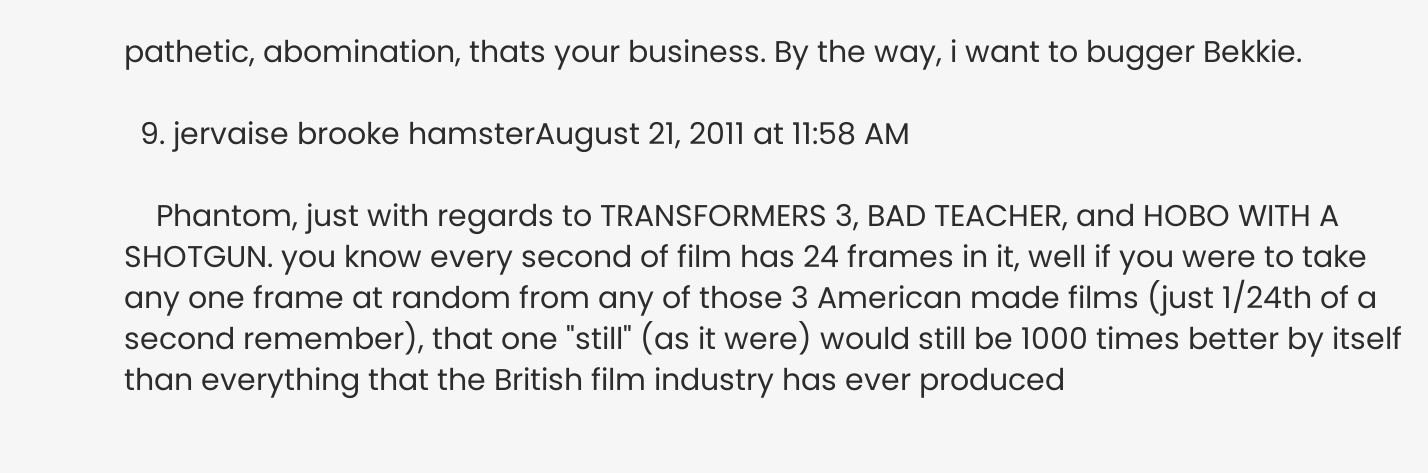pathetic, abomination, thats your business. By the way, i want to bugger Bekkie.

  9. jervaise brooke hamsterAugust 21, 2011 at 11:58 AM

    Phantom, just with regards to TRANSFORMERS 3, BAD TEACHER, and HOBO WITH A SHOTGUN. you know every second of film has 24 frames in it, well if you were to take any one frame at random from any of those 3 American made films (just 1/24th of a second remember), that one "still" (as it were) would still be 1000 times better by itself than everything that the British film industry has ever produced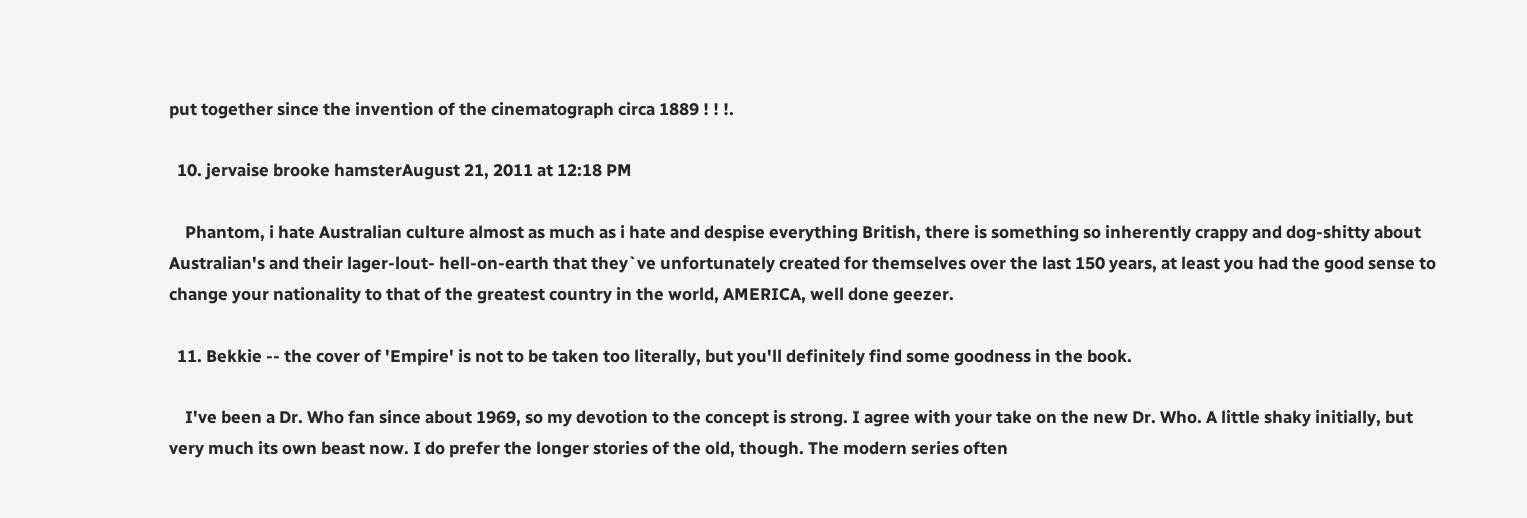put together since the invention of the cinematograph circa 1889 ! ! !.

  10. jervaise brooke hamsterAugust 21, 2011 at 12:18 PM

    Phantom, i hate Australian culture almost as much as i hate and despise everything British, there is something so inherently crappy and dog-shitty about Australian's and their lager-lout- hell-on-earth that they`ve unfortunately created for themselves over the last 150 years, at least you had the good sense to change your nationality to that of the greatest country in the world, AMERICA, well done geezer.

  11. Bekkie -- the cover of 'Empire' is not to be taken too literally, but you'll definitely find some goodness in the book.

    I've been a Dr. Who fan since about 1969, so my devotion to the concept is strong. I agree with your take on the new Dr. Who. A little shaky initially, but very much its own beast now. I do prefer the longer stories of the old, though. The modern series often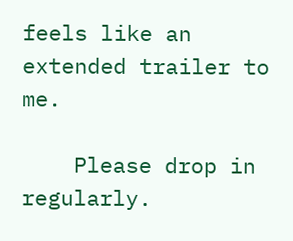feels like an extended trailer to me.

    Please drop in regularly.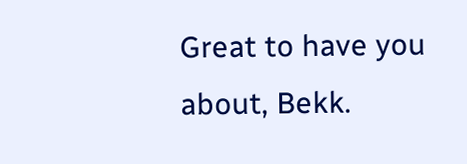Great to have you about, Bekk.